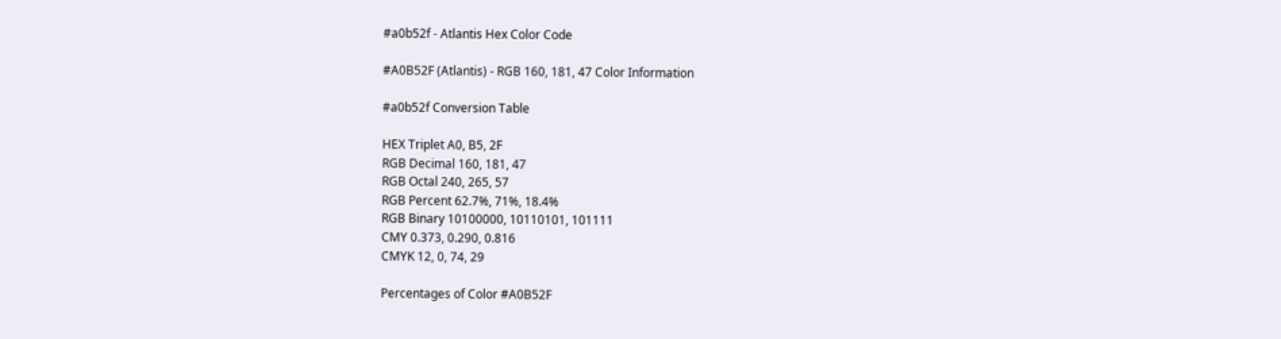#a0b52f - Atlantis Hex Color Code

#A0B52F (Atlantis) - RGB 160, 181, 47 Color Information

#a0b52f Conversion Table

HEX Triplet A0, B5, 2F
RGB Decimal 160, 181, 47
RGB Octal 240, 265, 57
RGB Percent 62.7%, 71%, 18.4%
RGB Binary 10100000, 10110101, 101111
CMY 0.373, 0.290, 0.816
CMYK 12, 0, 74, 29

Percentages of Color #A0B52F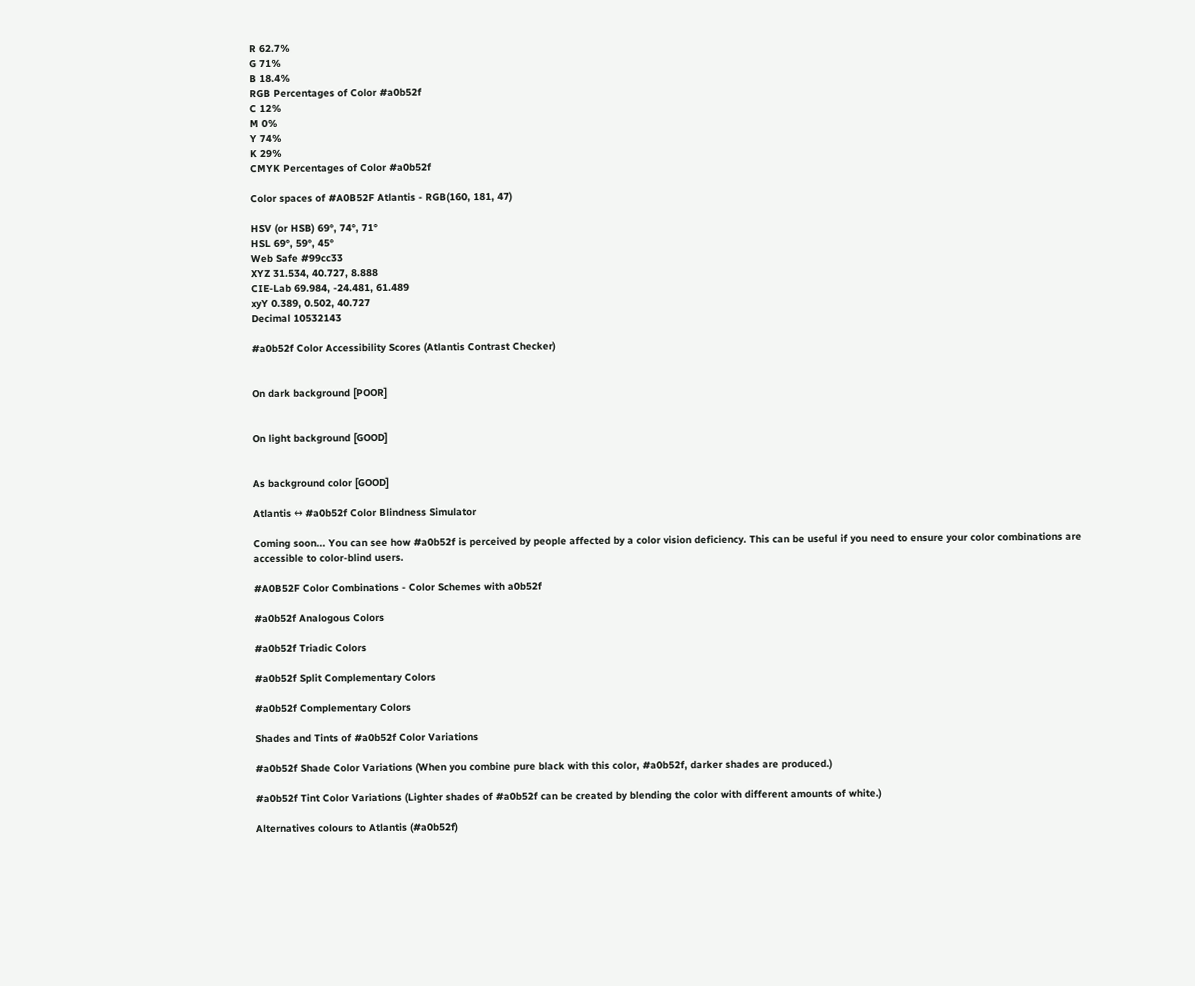R 62.7%
G 71%
B 18.4%
RGB Percentages of Color #a0b52f
C 12%
M 0%
Y 74%
K 29%
CMYK Percentages of Color #a0b52f

Color spaces of #A0B52F Atlantis - RGB(160, 181, 47)

HSV (or HSB) 69°, 74°, 71°
HSL 69°, 59°, 45°
Web Safe #99cc33
XYZ 31.534, 40.727, 8.888
CIE-Lab 69.984, -24.481, 61.489
xyY 0.389, 0.502, 40.727
Decimal 10532143

#a0b52f Color Accessibility Scores (Atlantis Contrast Checker)


On dark background [POOR]


On light background [GOOD]


As background color [GOOD]

Atlantis ↔ #a0b52f Color Blindness Simulator

Coming soon... You can see how #a0b52f is perceived by people affected by a color vision deficiency. This can be useful if you need to ensure your color combinations are accessible to color-blind users.

#A0B52F Color Combinations - Color Schemes with a0b52f

#a0b52f Analogous Colors

#a0b52f Triadic Colors

#a0b52f Split Complementary Colors

#a0b52f Complementary Colors

Shades and Tints of #a0b52f Color Variations

#a0b52f Shade Color Variations (When you combine pure black with this color, #a0b52f, darker shades are produced.)

#a0b52f Tint Color Variations (Lighter shades of #a0b52f can be created by blending the color with different amounts of white.)

Alternatives colours to Atlantis (#a0b52f)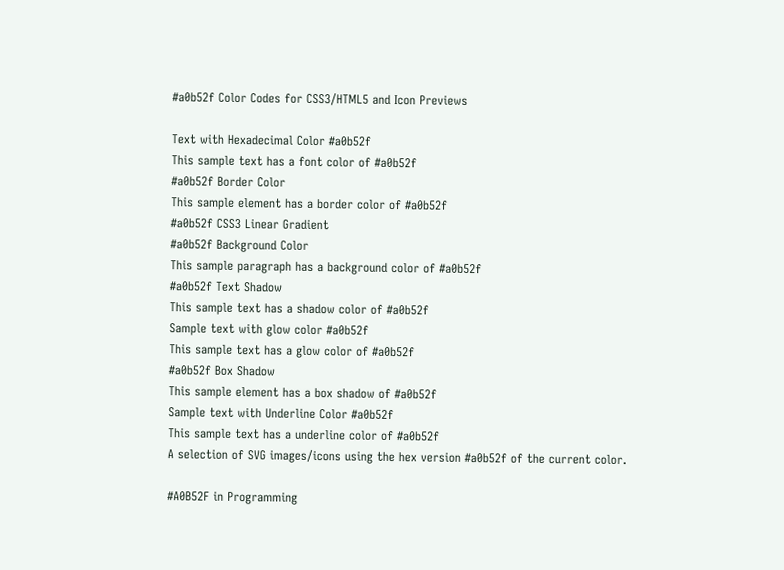#a0b52f Color Codes for CSS3/HTML5 and Icon Previews

Text with Hexadecimal Color #a0b52f
This sample text has a font color of #a0b52f
#a0b52f Border Color
This sample element has a border color of #a0b52f
#a0b52f CSS3 Linear Gradient
#a0b52f Background Color
This sample paragraph has a background color of #a0b52f
#a0b52f Text Shadow
This sample text has a shadow color of #a0b52f
Sample text with glow color #a0b52f
This sample text has a glow color of #a0b52f
#a0b52f Box Shadow
This sample element has a box shadow of #a0b52f
Sample text with Underline Color #a0b52f
This sample text has a underline color of #a0b52f
A selection of SVG images/icons using the hex version #a0b52f of the current color.

#A0B52F in Programming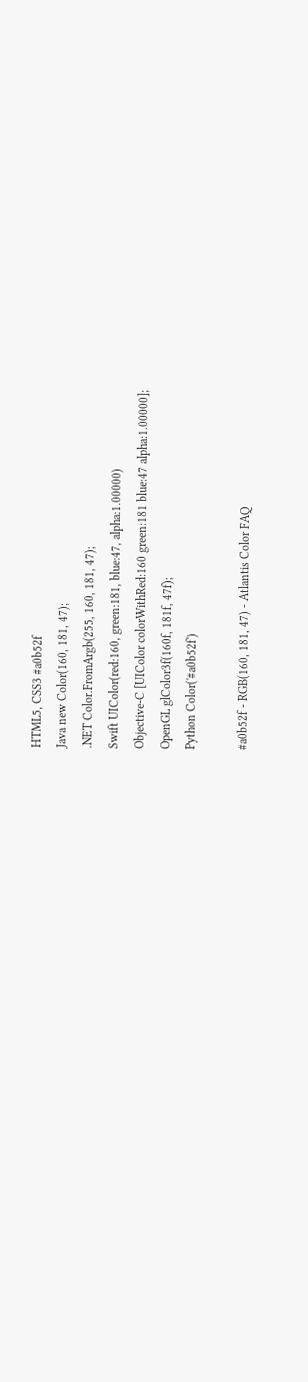HTML5, CSS3 #a0b52f
Java new Color(160, 181, 47);
.NET Color.FromArgb(255, 160, 181, 47);
Swift UIColor(red:160, green:181, blue:47, alpha:1.00000)
Objective-C [UIColor colorWithRed:160 green:181 blue:47 alpha:1.00000];
OpenGL glColor3f(160f, 181f, 47f);
Python Color('#a0b52f')

#a0b52f - RGB(160, 181, 47) - Atlantis Color FAQ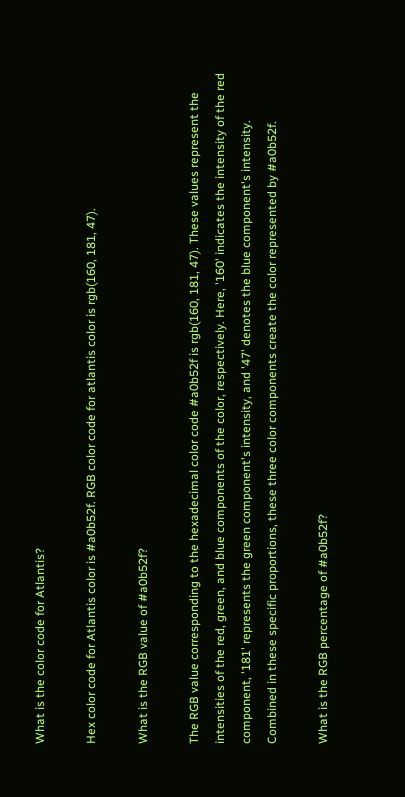What is the color code for Atlantis?

Hex color code for Atlantis color is #a0b52f. RGB color code for atlantis color is rgb(160, 181, 47).

What is the RGB value of #a0b52f?

The RGB value corresponding to the hexadecimal color code #a0b52f is rgb(160, 181, 47). These values represent the intensities of the red, green, and blue components of the color, respectively. Here, '160' indicates the intensity of the red component, '181' represents the green component's intensity, and '47' denotes the blue component's intensity. Combined in these specific proportions, these three color components create the color represented by #a0b52f.

What is the RGB percentage of #a0b52f?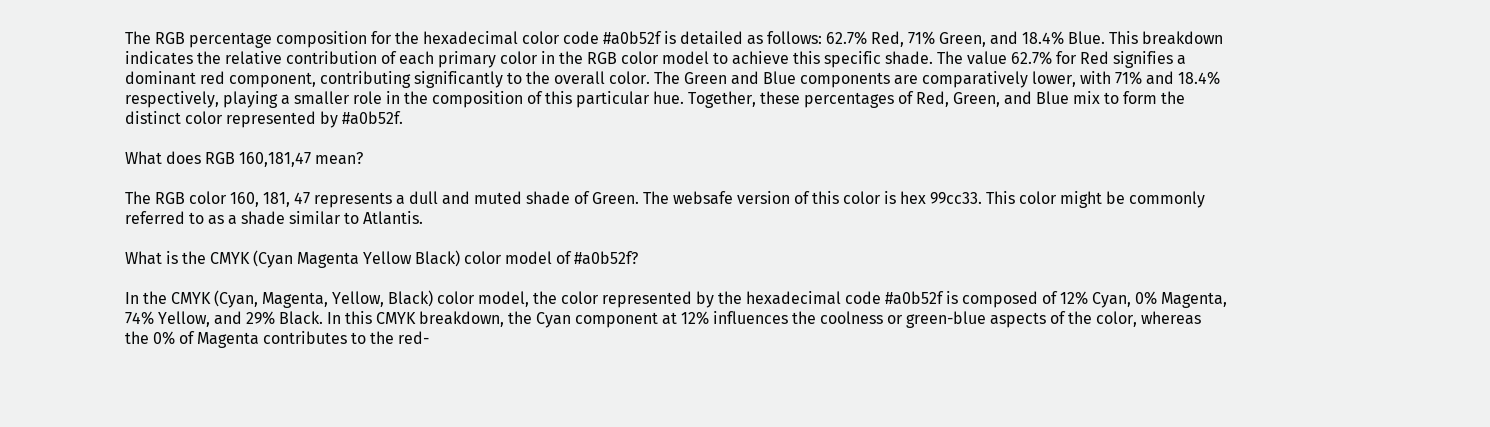The RGB percentage composition for the hexadecimal color code #a0b52f is detailed as follows: 62.7% Red, 71% Green, and 18.4% Blue. This breakdown indicates the relative contribution of each primary color in the RGB color model to achieve this specific shade. The value 62.7% for Red signifies a dominant red component, contributing significantly to the overall color. The Green and Blue components are comparatively lower, with 71% and 18.4% respectively, playing a smaller role in the composition of this particular hue. Together, these percentages of Red, Green, and Blue mix to form the distinct color represented by #a0b52f.

What does RGB 160,181,47 mean?

The RGB color 160, 181, 47 represents a dull and muted shade of Green. The websafe version of this color is hex 99cc33. This color might be commonly referred to as a shade similar to Atlantis.

What is the CMYK (Cyan Magenta Yellow Black) color model of #a0b52f?

In the CMYK (Cyan, Magenta, Yellow, Black) color model, the color represented by the hexadecimal code #a0b52f is composed of 12% Cyan, 0% Magenta, 74% Yellow, and 29% Black. In this CMYK breakdown, the Cyan component at 12% influences the coolness or green-blue aspects of the color, whereas the 0% of Magenta contributes to the red-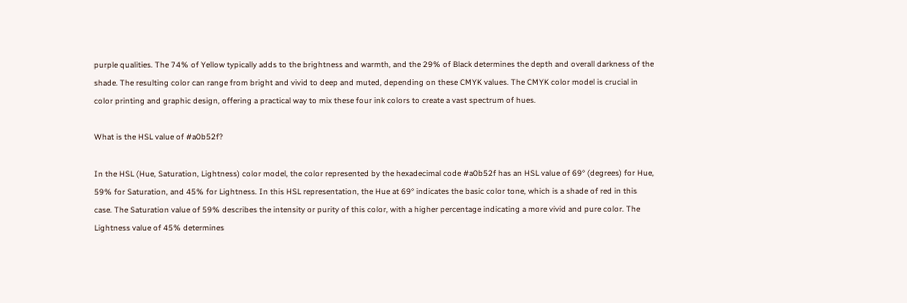purple qualities. The 74% of Yellow typically adds to the brightness and warmth, and the 29% of Black determines the depth and overall darkness of the shade. The resulting color can range from bright and vivid to deep and muted, depending on these CMYK values. The CMYK color model is crucial in color printing and graphic design, offering a practical way to mix these four ink colors to create a vast spectrum of hues.

What is the HSL value of #a0b52f?

In the HSL (Hue, Saturation, Lightness) color model, the color represented by the hexadecimal code #a0b52f has an HSL value of 69° (degrees) for Hue, 59% for Saturation, and 45% for Lightness. In this HSL representation, the Hue at 69° indicates the basic color tone, which is a shade of red in this case. The Saturation value of 59% describes the intensity or purity of this color, with a higher percentage indicating a more vivid and pure color. The Lightness value of 45% determines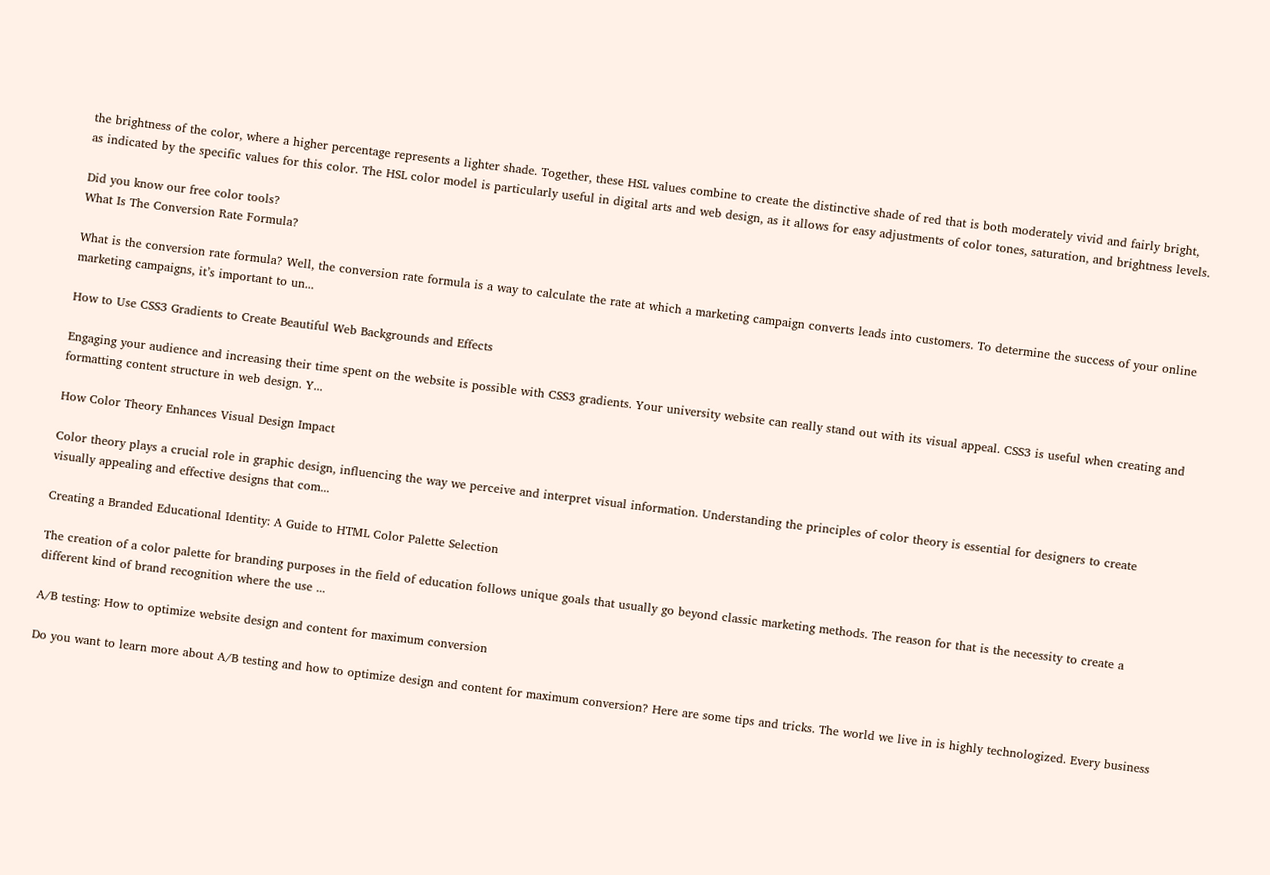the brightness of the color, where a higher percentage represents a lighter shade. Together, these HSL values combine to create the distinctive shade of red that is both moderately vivid and fairly bright, as indicated by the specific values for this color. The HSL color model is particularly useful in digital arts and web design, as it allows for easy adjustments of color tones, saturation, and brightness levels.

Did you know our free color tools?
What Is The Conversion Rate Formula?

What is the conversion rate formula? Well, the conversion rate formula is a way to calculate the rate at which a marketing campaign converts leads into customers. To determine the success of your online marketing campaigns, it’s important to un...

How to Use CSS3 Gradients to Create Beautiful Web Backgrounds and Effects

Engaging your audience and increasing their time spent on the website is possible with CSS3 gradients. Your university website can really stand out with its visual appeal. CSS3 is useful when creating and formatting content structure in web design. Y...

How Color Theory Enhances Visual Design Impact

Color theory plays a crucial role in graphic design, influencing the way we perceive and interpret visual information. Understanding the principles of color theory is essential for designers to create visually appealing and effective designs that com...

Creating a Branded Educational Identity: A Guide to HTML Color Palette Selection

The creation of a color palette for branding purposes in the field of education follows unique goals that usually go beyond classic marketing methods. The reason for that is the necessity to create a different kind of brand recognition where the use ...

A/B testing: How to optimize website design and content for maximum conversion

Do you want to learn more about A/B testing and how to optimize design and content for maximum conversion? Here are some tips and tricks. The world we live in is highly technologized. Every business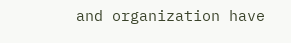and organization have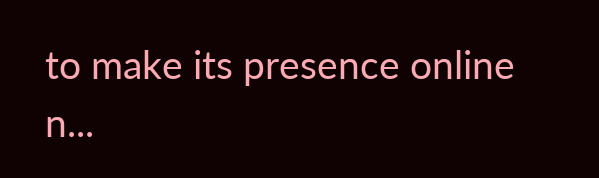to make its presence online n...